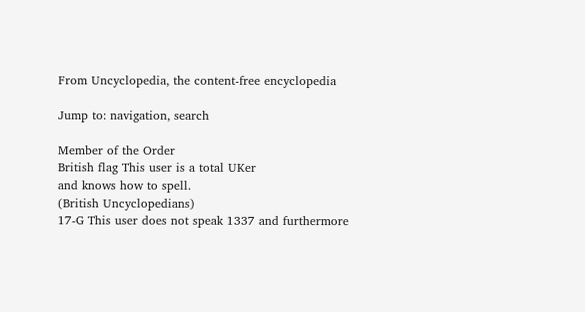From Uncyclopedia, the content-free encyclopedia

Jump to: navigation, search

Member of the Order
British flag This user is a total UKer
and knows how to spell.
(British Uncyclopedians)
17-G This user does not speak 1337 and furthermore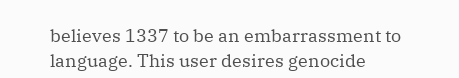believes 1337 to be an embarrassment to language. This user desires genocide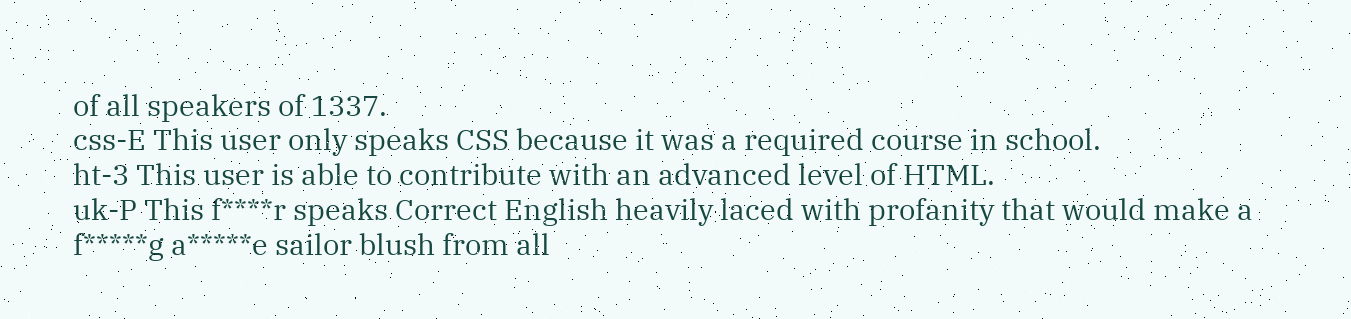of all speakers of 1337.
css-E This user only speaks CSS because it was a required course in school.
ht-3 This user is able to contribute with an advanced level of HTML.
uk-P This f****r speaks Correct English heavily laced with profanity that would make a f*****g a*****e sailor blush from all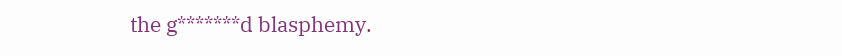the g*******d blasphemy.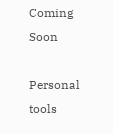Coming Soon

Personal tools